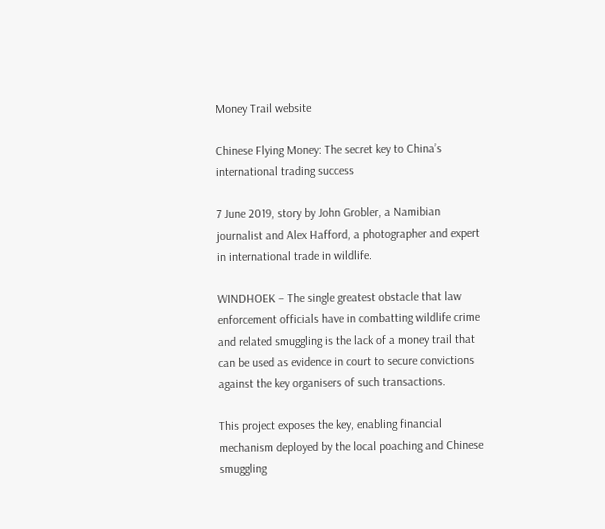Money Trail website

Chinese Flying Money: The secret key to China’s international trading success

7 June 2019, story by John Grobler, a Namibian journalist and Alex Hafford, a photographer and expert in international trade in wildlife.

WINDHOEK – The single greatest obstacle that law enforcement officials have in combatting wildlife crime and related smuggling is the lack of a money trail that can be used as evidence in court to secure convictions against the key organisers of such transactions.

This project exposes the key, enabling financial mechanism deployed by the local poaching and Chinese smuggling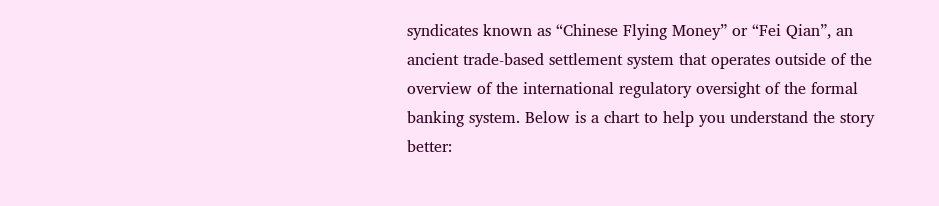syndicates known as “Chinese Flying Money” or “Fei Qian”, an ancient trade-based settlement system that operates outside of the overview of the international regulatory oversight of the formal banking system. Below is a chart to help you understand the story better: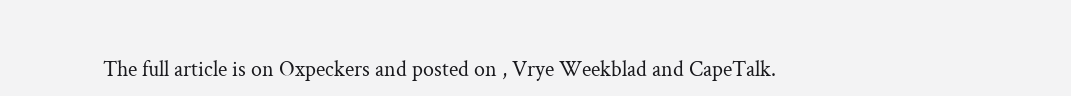The full article is on Oxpeckers and posted on , Vrye Weekblad and CapeTalk.